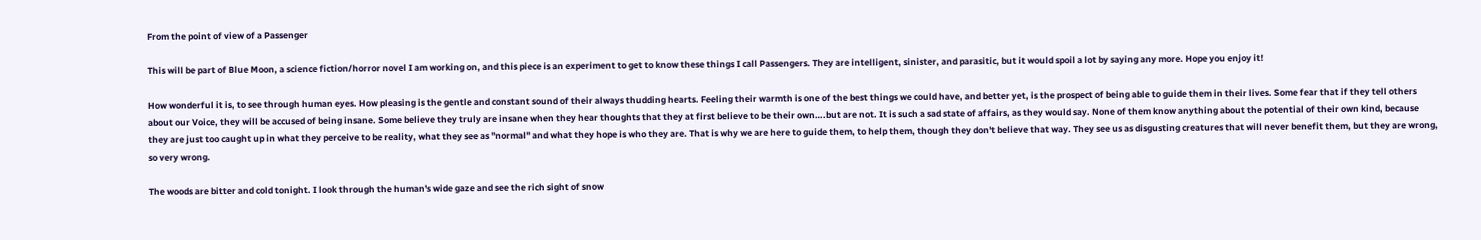From the point of view of a Passenger

This will be part of Blue Moon, a science fiction/horror novel I am working on, and this piece is an experiment to get to know these things I call Passengers. They are intelligent, sinister, and parasitic, but it would spoil a lot by saying any more. Hope you enjoy it!

How wonderful it is, to see through human eyes. How pleasing is the gentle and constant sound of their always thudding hearts. Feeling their warmth is one of the best things we could have, and better yet, is the prospect of being able to guide them in their lives. Some fear that if they tell others about our Voice, they will be accused of being insane. Some believe they truly are insane when they hear thoughts that they at first believe to be their own….but are not. It is such a sad state of affairs, as they would say. None of them know anything about the potential of their own kind, because they are just too caught up in what they perceive to be reality, what they see as "normal" and what they hope is who they are. That is why we are here to guide them, to help them, though they don't believe that way. They see us as disgusting creatures that will never benefit them, but they are wrong, so very wrong.

The woods are bitter and cold tonight. I look through the human's wide gaze and see the rich sight of snow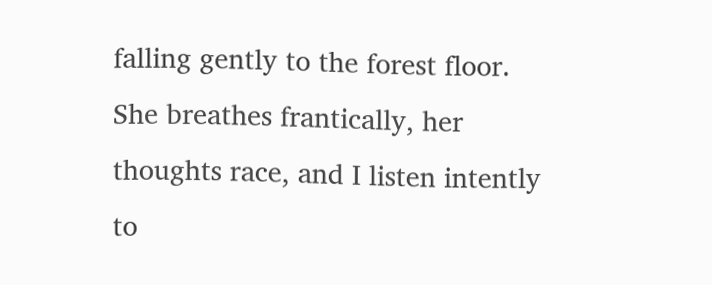falling gently to the forest floor. She breathes frantically, her thoughts race, and I listen intently to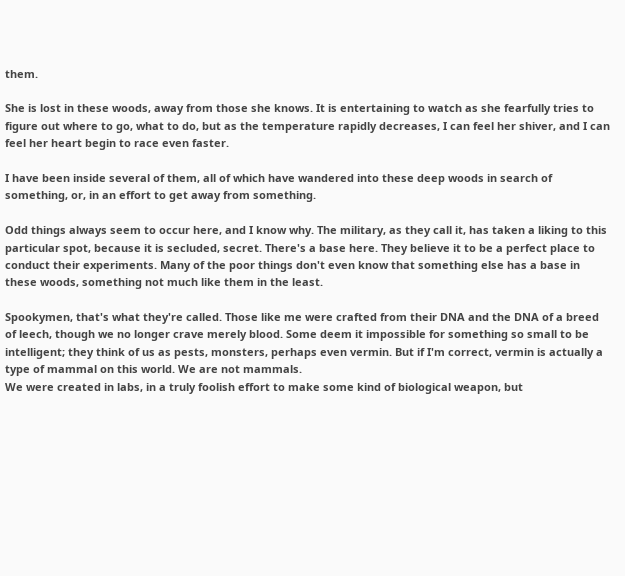them.

She is lost in these woods, away from those she knows. It is entertaining to watch as she fearfully tries to figure out where to go, what to do, but as the temperature rapidly decreases, I can feel her shiver, and I can feel her heart begin to race even faster.

I have been inside several of them, all of which have wandered into these deep woods in search of something, or, in an effort to get away from something.

Odd things always seem to occur here, and I know why. The military, as they call it, has taken a liking to this particular spot, because it is secluded, secret. There's a base here. They believe it to be a perfect place to conduct their experiments. Many of the poor things don't even know that something else has a base in these woods, something not much like them in the least.

Spookymen, that's what they're called. Those like me were crafted from their DNA and the DNA of a breed of leech, though we no longer crave merely blood. Some deem it impossible for something so small to be intelligent; they think of us as pests, monsters, perhaps even vermin. But if I'm correct, vermin is actually a type of mammal on this world. We are not mammals.
We were created in labs, in a truly foolish effort to make some kind of biological weapon, but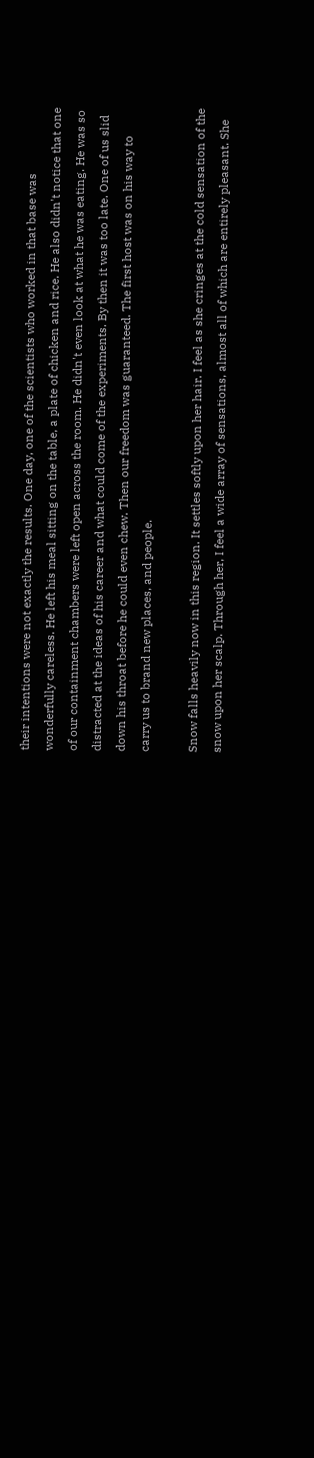their intentions were not exactly the results. One day, one of the scientists who worked in that base was wonderfully careless. He left his meal sitting on the table, a plate of chicken and rice. He also didn't notice that one of our containment chambers were left open across the room. He didn't even look at what he was eating. He was so distracted at the ideas of his career and what could come of the experiments. By then it was too late. One of us slid down his throat before he could even chew. Then our freedom was guaranteed. The first host was on his way to carry us to brand new places, and people.

Snow falls heavily now in this region. It settles softly upon her hair. I feel as she cringes at the cold sensation of the snow upon her scalp. Through her, I feel a wide array of sensations, almost all of which are entirely pleasant. She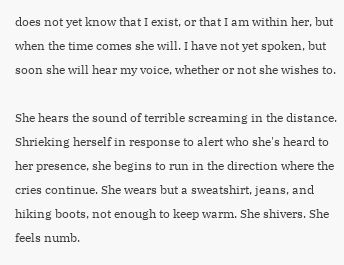does not yet know that I exist, or that I am within her, but when the time comes she will. I have not yet spoken, but soon she will hear my voice, whether or not she wishes to.

She hears the sound of terrible screaming in the distance. Shrieking herself in response to alert who she's heard to her presence, she begins to run in the direction where the cries continue. She wears but a sweatshirt, jeans, and hiking boots, not enough to keep warm. She shivers. She feels numb.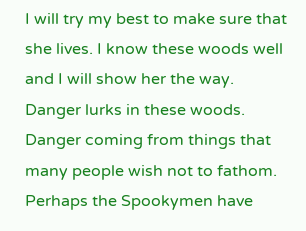I will try my best to make sure that she lives. I know these woods well and I will show her the way. Danger lurks in these woods. Danger coming from things that many people wish not to fathom. Perhaps the Spookymen have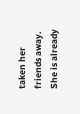taken her friends away. She is already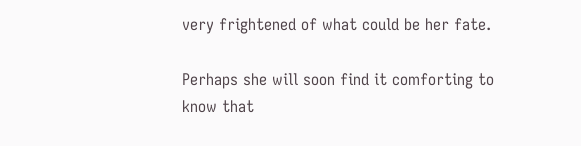very frightened of what could be her fate.

Perhaps she will soon find it comforting to know that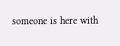someone is here with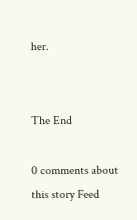her.


The End

0 comments about this story Feed